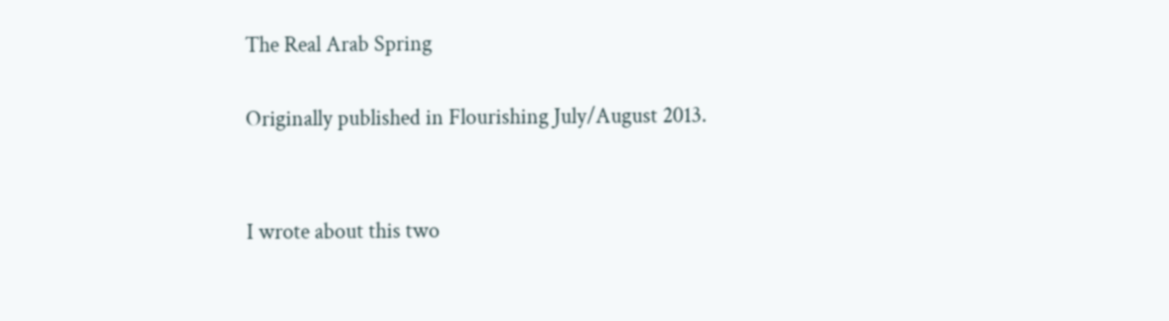The Real Arab Spring

Originally published in Flourishing July/August 2013.


I wrote about this two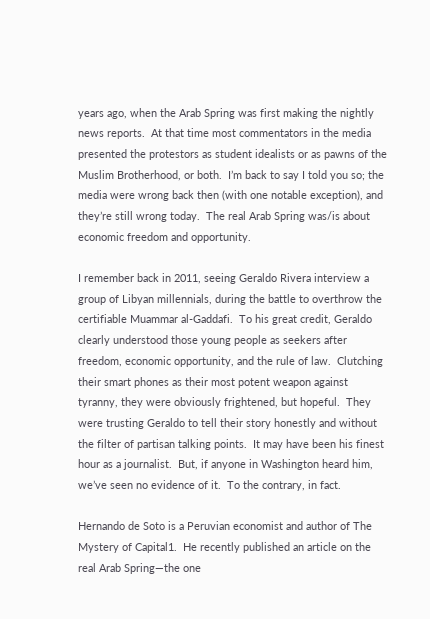years ago, when the Arab Spring was first making the nightly news reports.  At that time most commentators in the media presented the protestors as student idealists or as pawns of the Muslim Brotherhood, or both.  I’m back to say I told you so; the media were wrong back then (with one notable exception), and they’re still wrong today.  The real Arab Spring was/is about economic freedom and opportunity.

I remember back in 2011, seeing Geraldo Rivera interview a group of Libyan millennials, during the battle to overthrow the certifiable Muammar al-Gaddafi.  To his great credit, Geraldo clearly understood those young people as seekers after freedom, economic opportunity, and the rule of law.  Clutching their smart phones as their most potent weapon against tyranny, they were obviously frightened, but hopeful.  They were trusting Geraldo to tell their story honestly and without the filter of partisan talking points.  It may have been his finest hour as a journalist.  But, if anyone in Washington heard him, we’ve seen no evidence of it.  To the contrary, in fact.

Hernando de Soto is a Peruvian economist and author of The Mystery of Capital1.  He recently published an article on the real Arab Spring—the one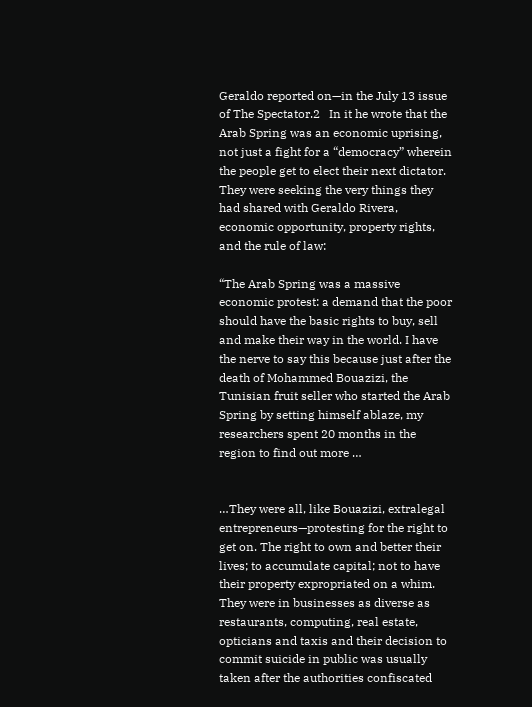Geraldo reported on—in the July 13 issue of The Spectator.2   In it he wrote that the Arab Spring was an economic uprising, not just a fight for a “democracy” wherein the people get to elect their next dictator.  They were seeking the very things they had shared with Geraldo Rivera, economic opportunity, property rights, and the rule of law:

“The Arab Spring was a massive economic protest: a demand that the poor should have the basic rights to buy, sell and make their way in the world. I have the nerve to say this because just after the death of Mohammed Bouazizi, the Tunisian fruit seller who started the Arab Spring by setting himself ablaze, my researchers spent 20 months in the region to find out more …


…They were all, like Bouazizi, extralegal entrepreneurs—protesting for the right to get on. The right to own and better their lives; to accumulate capital; not to have their property expropriated on a whim. They were in businesses as diverse as restaurants, computing, real estate, opticians and taxis and their decision to commit suicide in public was usually taken after the authorities confiscated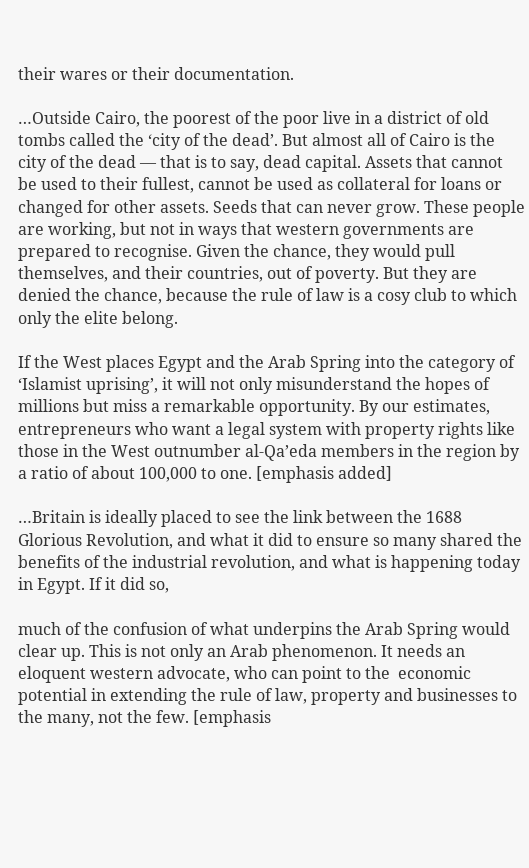their wares or their documentation.

…Outside Cairo, the poorest of the poor live in a district of old tombs called the ‘city of the dead’. But almost all of Cairo is the city of the dead — that is to say, dead capital. Assets that cannot be used to their fullest, cannot be used as collateral for loans or changed for other assets. Seeds that can never grow. These people are working, but not in ways that western governments are prepared to recognise. Given the chance, they would pull themselves, and their countries, out of poverty. But they are denied the chance, because the rule of law is a cosy club to which only the elite belong.

If the West places Egypt and the Arab Spring into the category of ‘Islamist uprising’, it will not only misunderstand the hopes of millions but miss a remarkable opportunity. By our estimates, entrepreneurs who want a legal system with property rights like those in the West outnumber al-Qa’eda members in the region by a ratio of about 100,000 to one. [emphasis added]

…Britain is ideally placed to see the link between the 1688 Glorious Revolution, and what it did to ensure so many shared the benefits of the industrial revolution, and what is happening today in Egypt. If it did so,

much of the confusion of what underpins the Arab Spring would clear up. This is not only an Arab phenomenon. It needs an eloquent western advocate, who can point to the  economic potential in extending the rule of law, property and businesses to the many, not the few. [emphasis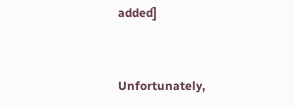added]


Unfortunately,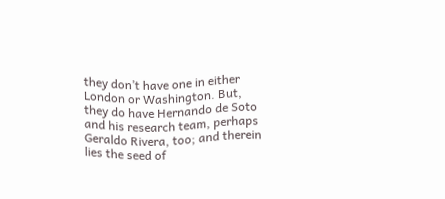they don’t have one in either London or Washington. But, they do have Hernando de Soto and his research team, perhaps Geraldo Rivera, too; and therein lies the seed of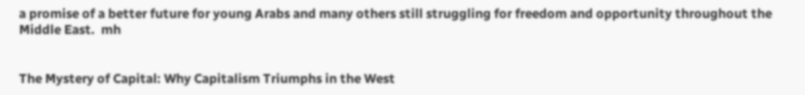a promise of a better future for young Arabs and many others still struggling for freedom and opportunity throughout the Middle East.  mh


The Mystery of Capital: Why Capitalism Triumphs in the West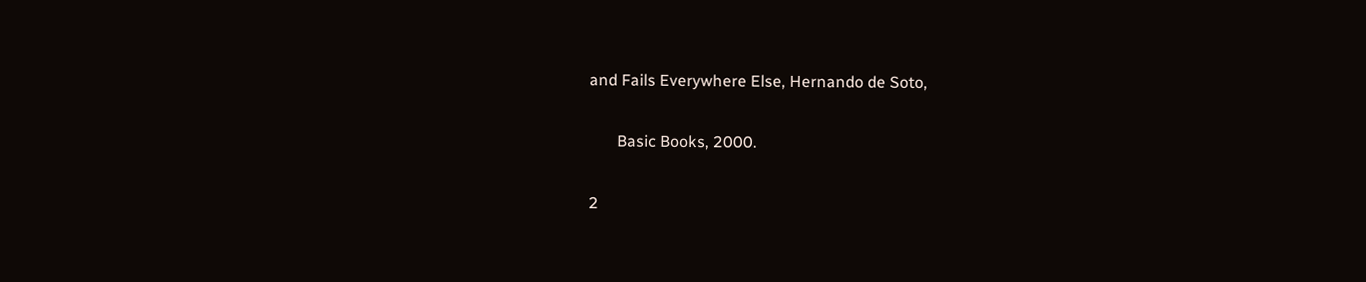and Fails Everywhere Else, Hernando de Soto,

       Basic Books, 2000.

2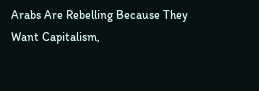Arabs Are Rebelling Because They Want Capitalism,